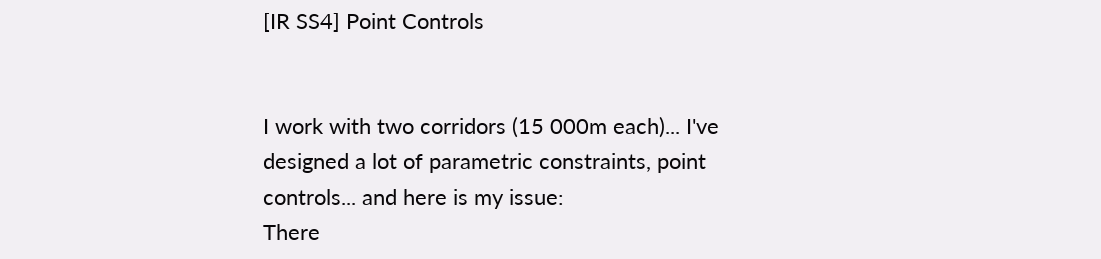[IR SS4] Point Controls


I work with two corridors (15 000m each)... I've designed a lot of parametric constraints, point controls... and here is my issue:
There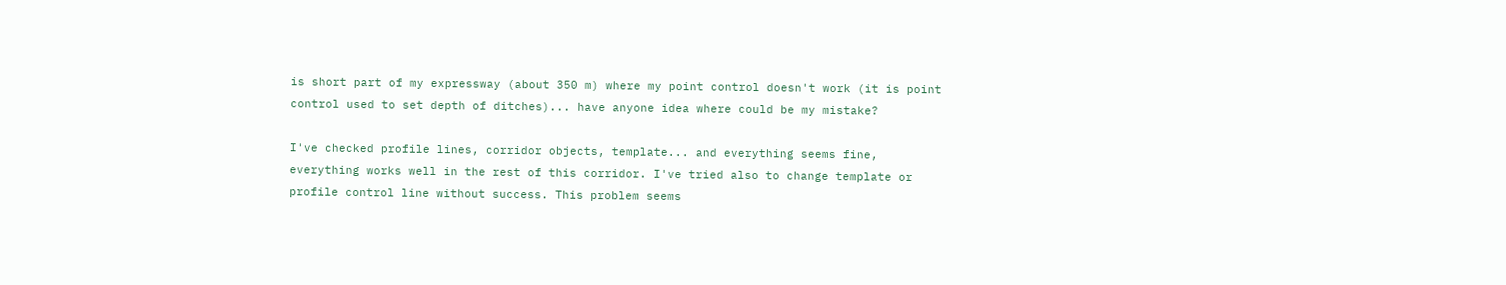is short part of my expressway (about 350 m) where my point control doesn't work (it is point control used to set depth of ditches)... have anyone idea where could be my mistake?

I've checked profile lines, corridor objects, template... and everything seems fine, everything works well in the rest of this corridor. I've tried also to change template or profile control line without success. This problem seems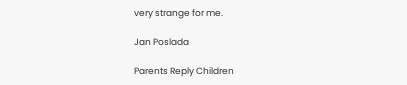very strange for me.

Jan Poslada

Parents Reply Children